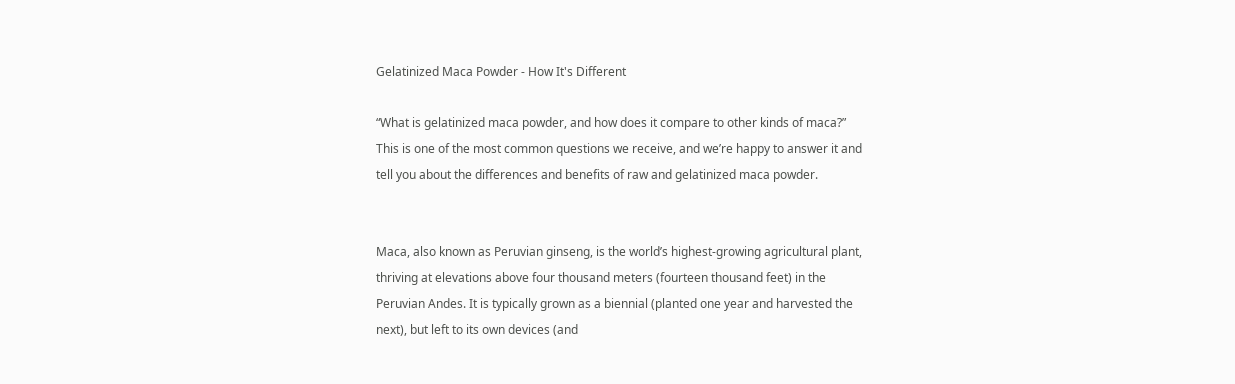Gelatinized Maca Powder - How It's Different

“What is gelatinized maca powder, and how does it compare to other kinds of maca?” This is one of the most common questions we receive, and we’re happy to answer it and tell you about the differences and benefits of raw and gelatinized maca powder.


Maca, also known as Peruvian ginseng, is the world’s highest-growing agricultural plant, thriving at elevations above four thousand meters (fourteen thousand feet) in the Peruvian Andes. It is typically grown as a biennial (planted one year and harvested the next), but left to its own devices (and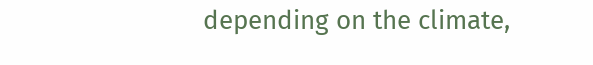depending on the climate,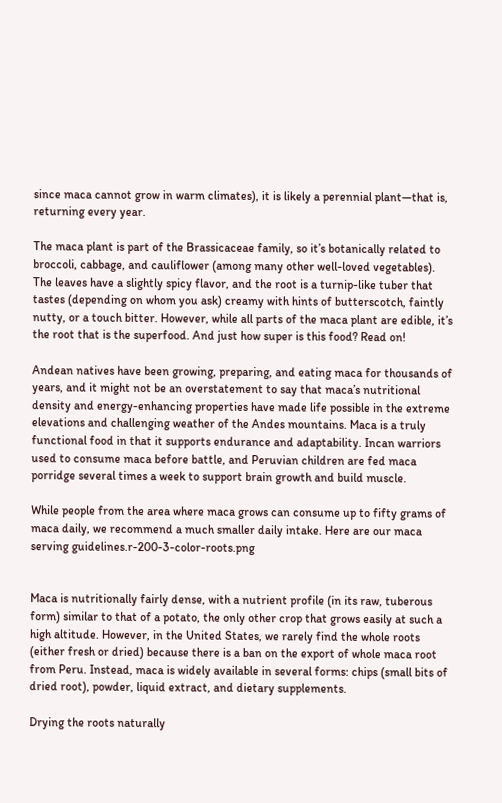since maca cannot grow in warm climates), it is likely a perennial plant—that is, returning every year.

The maca plant is part of the Brassicaceae family, so it’s botanically related to broccoli, cabbage, and cauliflower (among many other well-loved vegetables). The leaves have a slightly spicy flavor, and the root is a turnip-like tuber that tastes (depending on whom you ask) creamy with hints of butterscotch, faintly nutty, or a touch bitter. However, while all parts of the maca plant are edible, it’s the root that is the superfood. And just how super is this food? Read on!

Andean natives have been growing, preparing, and eating maca for thousands of years, and it might not be an overstatement to say that maca’s nutritional density and energy-enhancing properties have made life possible in the extreme elevations and challenging weather of the Andes mountains. Maca is a truly functional food in that it supports endurance and adaptability. Incan warriors used to consume maca before battle, and Peruvian children are fed maca porridge several times a week to support brain growth and build muscle.

While people from the area where maca grows can consume up to fifty grams of maca daily, we recommend a much smaller daily intake. Here are our maca serving guidelines.r-200-3-color-roots.png


Maca is nutritionally fairly dense, with a nutrient profile (in its raw, tuberous form) similar to that of a potato, the only other crop that grows easily at such a high altitude. However, in the United States, we rarely find the whole roots (either fresh or dried) because there is a ban on the export of whole maca root from Peru. Instead, maca is widely available in several forms: chips (small bits of dried root), powder, liquid extract, and dietary supplements.

Drying the roots naturally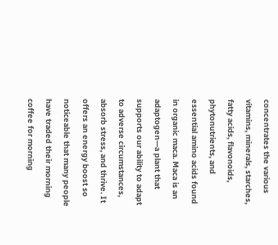concentrates the various vitamins, minerals, starches, fatty acids, flavonoids, phytonutrients, and essential amino acids found in organic maca. Maca is an adaptogen—a plant that supports our ability to adapt to adverse circumstances, absorb stress, and thrive. It offers an energy boost so noticeable that many people have traded their morning coffee for morning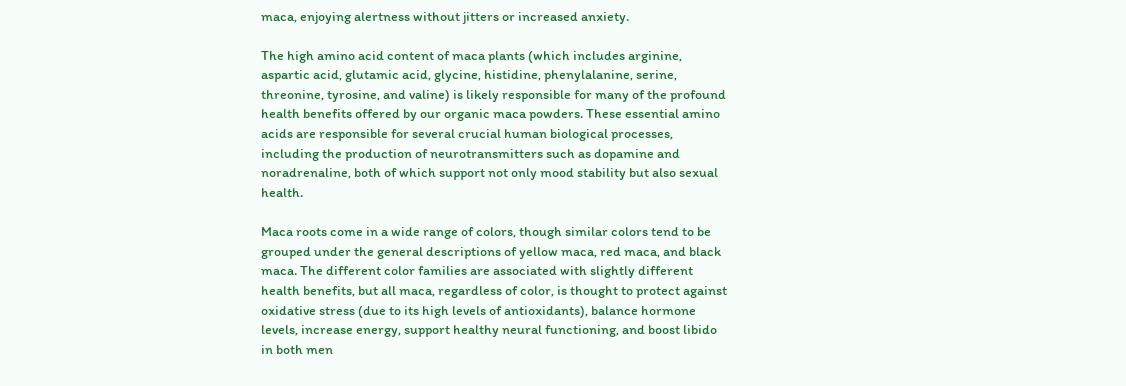maca, enjoying alertness without jitters or increased anxiety.

The high amino acid content of maca plants (which includes arginine, aspartic acid, glutamic acid, glycine, histidine, phenylalanine, serine, threonine, tyrosine, and valine) is likely responsible for many of the profound health benefits offered by our organic maca powders. These essential amino acids are responsible for several crucial human biological processes, including the production of neurotransmitters such as dopamine and noradrenaline, both of which support not only mood stability but also sexual health.

Maca roots come in a wide range of colors, though similar colors tend to be grouped under the general descriptions of yellow maca, red maca, and black maca. The different color families are associated with slightly different health benefits, but all maca, regardless of color, is thought to protect against oxidative stress (due to its high levels of antioxidants), balance hormone levels, increase energy, support healthy neural functioning, and boost libido in both men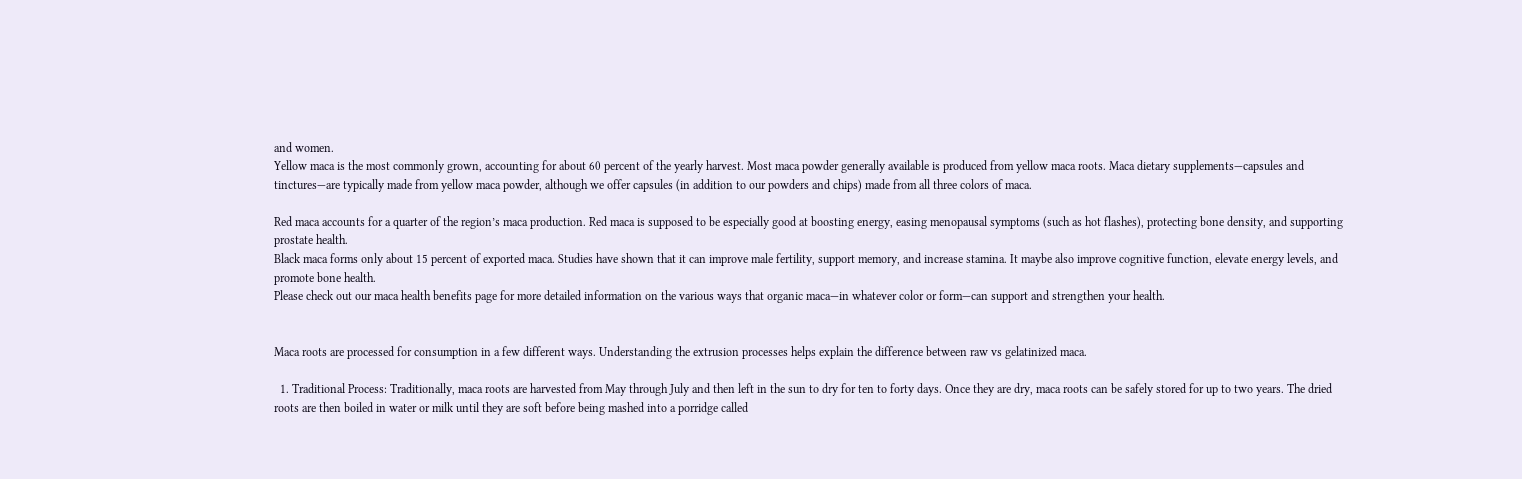and women.
Yellow maca is the most commonly grown, accounting for about 60 percent of the yearly harvest. Most maca powder generally available is produced from yellow maca roots. Maca dietary supplements—capsules and tinctures—are typically made from yellow maca powder, although we offer capsules (in addition to our powders and chips) made from all three colors of maca.

Red maca accounts for a quarter of the region’s maca production. Red maca is supposed to be especially good at boosting energy, easing menopausal symptoms (such as hot flashes), protecting bone density, and supporting prostate health.
Black maca forms only about 15 percent of exported maca. Studies have shown that it can improve male fertility, support memory, and increase stamina. It maybe also improve cognitive function, elevate energy levels, and promote bone health.
Please check out our maca health benefits page for more detailed information on the various ways that organic maca—in whatever color or form—can support and strengthen your health.


Maca roots are processed for consumption in a few different ways. Understanding the extrusion processes helps explain the difference between raw vs gelatinized maca.

  1. Traditional Process: Traditionally, maca roots are harvested from May through July and then left in the sun to dry for ten to forty days. Once they are dry, maca roots can be safely stored for up to two years. The dried roots are then boiled in water or milk until they are soft before being mashed into a porridge called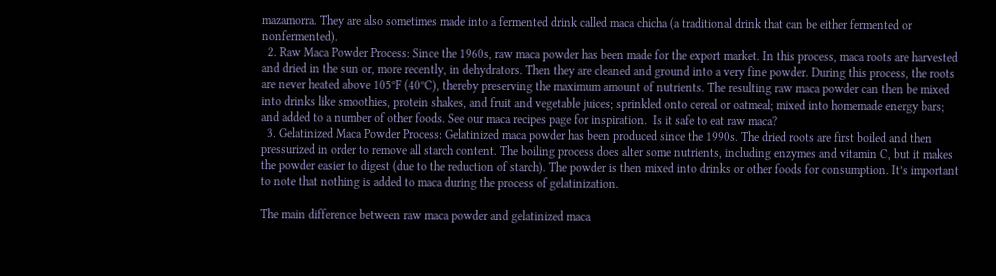mazamorra. They are also sometimes made into a fermented drink called maca chicha (a traditional drink that can be either fermented or nonfermented).
  2. Raw Maca Powder Process: Since the 1960s, raw maca powder has been made for the export market. In this process, maca roots are harvested and dried in the sun or, more recently, in dehydrators. Then they are cleaned and ground into a very fine powder. During this process, the roots are never heated above 105ºF (40ºC), thereby preserving the maximum amount of nutrients. The resulting raw maca powder can then be mixed into drinks like smoothies, protein shakes, and fruit and vegetable juices; sprinkled onto cereal or oatmeal; mixed into homemade energy bars; and added to a number of other foods. See our maca recipes page for inspiration.  Is it safe to eat raw maca?
  3. Gelatinized Maca Powder Process: Gelatinized maca powder has been produced since the 1990s. The dried roots are first boiled and then pressurized in order to remove all starch content. The boiling process does alter some nutrients, including enzymes and vitamin C, but it makes the powder easier to digest (due to the reduction of starch). The powder is then mixed into drinks or other foods for consumption. It’s important to note that nothing is added to maca during the process of gelatinization.

The main difference between raw maca powder and gelatinized maca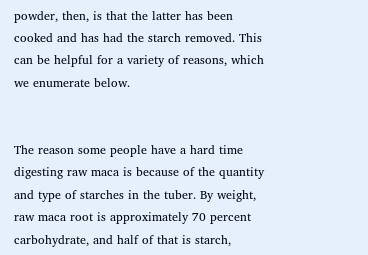powder, then, is that the latter has been cooked and has had the starch removed. This can be helpful for a variety of reasons, which we enumerate below.


The reason some people have a hard time digesting raw maca is because of the quantity and type of starches in the tuber. By weight, raw maca root is approximately 70 percent carbohydrate, and half of that is starch,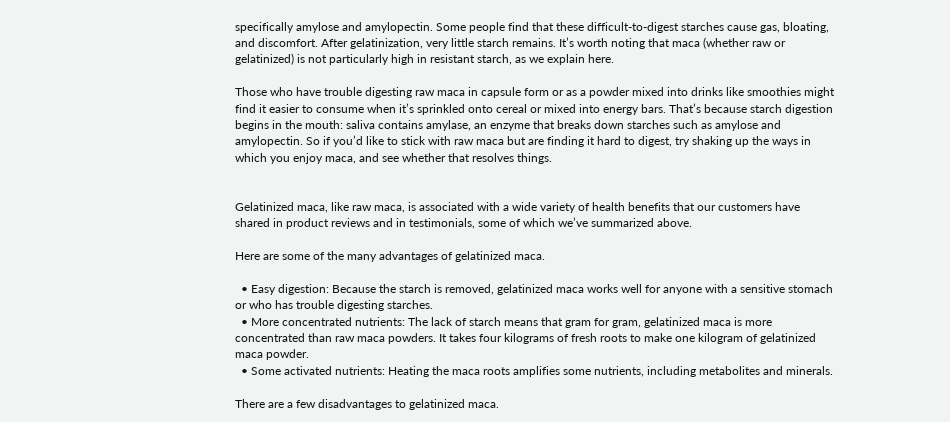specifically amylose and amylopectin. Some people find that these difficult-to-digest starches cause gas, bloating, and discomfort. After gelatinization, very little starch remains. It’s worth noting that maca (whether raw or gelatinized) is not particularly high in resistant starch, as we explain here.

Those who have trouble digesting raw maca in capsule form or as a powder mixed into drinks like smoothies might find it easier to consume when it’s sprinkled onto cereal or mixed into energy bars. That’s because starch digestion begins in the mouth: saliva contains amylase, an enzyme that breaks down starches such as amylose and amylopectin. So if you’d like to stick with raw maca but are finding it hard to digest, try shaking up the ways in which you enjoy maca, and see whether that resolves things.


Gelatinized maca, like raw maca, is associated with a wide variety of health benefits that our customers have shared in product reviews and in testimonials, some of which we’ve summarized above.

Here are some of the many advantages of gelatinized maca.

  • Easy digestion: Because the starch is removed, gelatinized maca works well for anyone with a sensitive stomach or who has trouble digesting starches.
  • More concentrated nutrients: The lack of starch means that gram for gram, gelatinized maca is more concentrated than raw maca powders. It takes four kilograms of fresh roots to make one kilogram of gelatinized maca powder.
  • Some activated nutrients: Heating the maca roots amplifies some nutrients, including metabolites and minerals.

There are a few disadvantages to gelatinized maca.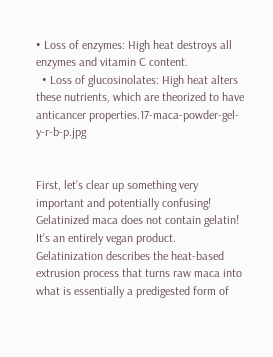• Loss of enzymes: High heat destroys all enzymes and vitamin C content.
  • Loss of glucosinolates: High heat alters these nutrients, which are theorized to have anticancer properties.17-maca-powder-gel-y-r-b-p.jpg


First, let’s clear up something very important and potentially confusing! Gelatinized maca does not contain gelatin! It’s an entirely vegan product. Gelatinization describes the heat-based extrusion process that turns raw maca into what is essentially a predigested form of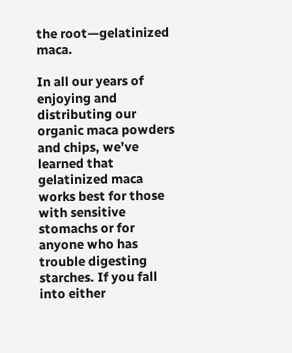the root—gelatinized maca.

In all our years of enjoying and distributing our organic maca powders and chips, we’ve learned that gelatinized maca works best for those with sensitive stomachs or for anyone who has trouble digesting starches. If you fall into either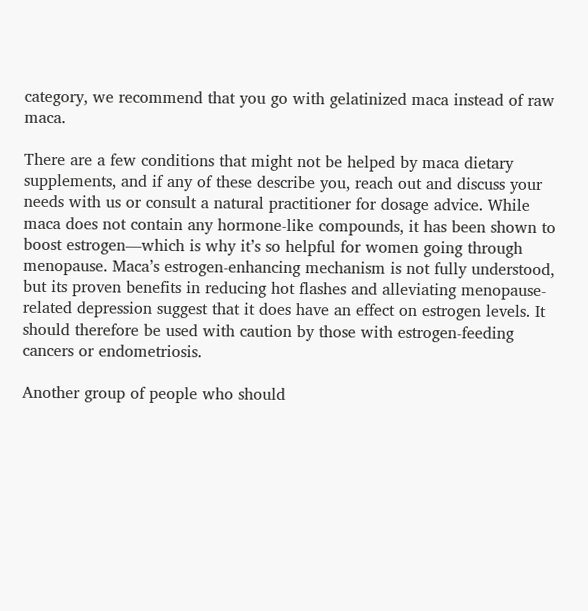category, we recommend that you go with gelatinized maca instead of raw maca.

There are a few conditions that might not be helped by maca dietary supplements, and if any of these describe you, reach out and discuss your needs with us or consult a natural practitioner for dosage advice. While maca does not contain any hormone-like compounds, it has been shown to boost estrogen—which is why it’s so helpful for women going through menopause. Maca’s estrogen-enhancing mechanism is not fully understood, but its proven benefits in reducing hot flashes and alleviating menopause-related depression suggest that it does have an effect on estrogen levels. It should therefore be used with caution by those with estrogen-feeding cancers or endometriosis.

Another group of people who should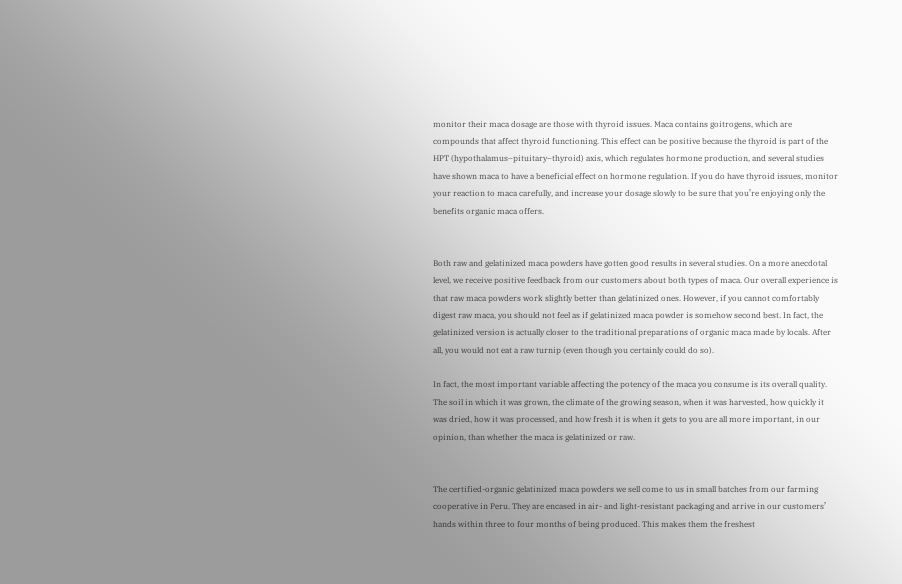monitor their maca dosage are those with thyroid issues. Maca contains goitrogens, which are compounds that affect thyroid functioning. This effect can be positive because the thyroid is part of the HPT (hypothalamus–pituitary–thyroid) axis, which regulates hormone production, and several studies have shown maca to have a beneficial effect on hormone regulation. If you do have thyroid issues, monitor your reaction to maca carefully, and increase your dosage slowly to be sure that you’re enjoying only the benefits organic maca offers.


Both raw and gelatinized maca powders have gotten good results in several studies. On a more anecdotal level, we receive positive feedback from our customers about both types of maca. Our overall experience is that raw maca powders work slightly better than gelatinized ones. However, if you cannot comfortably digest raw maca, you should not feel as if gelatinized maca powder is somehow second best. In fact, the gelatinized version is actually closer to the traditional preparations of organic maca made by locals. After all, you would not eat a raw turnip (even though you certainly could do so).

In fact, the most important variable affecting the potency of the maca you consume is its overall quality. The soil in which it was grown, the climate of the growing season, when it was harvested, how quickly it was dried, how it was processed, and how fresh it is when it gets to you are all more important, in our opinion, than whether the maca is gelatinized or raw.


The certified-organic gelatinized maca powders we sell come to us in small batches from our farming cooperative in Peru. They are encased in air- and light-resistant packaging and arrive in our customers’ hands within three to four months of being produced. This makes them the freshest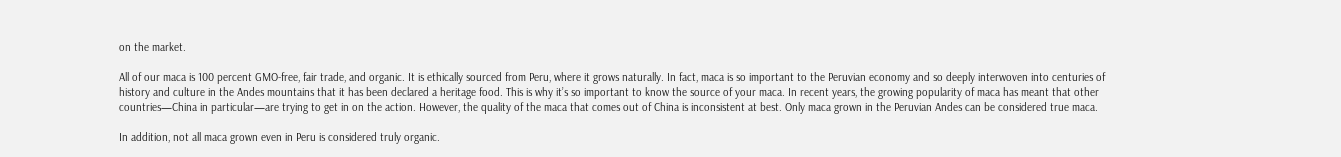on the market.

All of our maca is 100 percent GMO-free, fair trade, and organic. It is ethically sourced from Peru, where it grows naturally. In fact, maca is so important to the Peruvian economy and so deeply interwoven into centuries of history and culture in the Andes mountains that it has been declared a heritage food. This is why it’s so important to know the source of your maca. In recent years, the growing popularity of maca has meant that other countries—China in particular—are trying to get in on the action. However, the quality of the maca that comes out of China is inconsistent at best. Only maca grown in the Peruvian Andes can be considered true maca.

In addition, not all maca grown even in Peru is considered truly organic.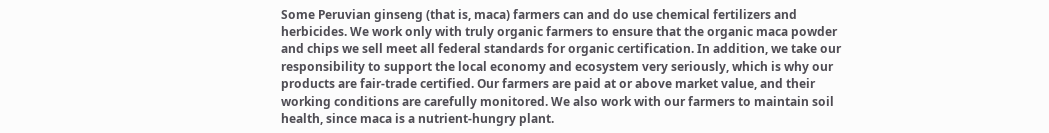Some Peruvian ginseng (that is, maca) farmers can and do use chemical fertilizers and herbicides. We work only with truly organic farmers to ensure that the organic maca powder and chips we sell meet all federal standards for organic certification. In addition, we take our responsibility to support the local economy and ecosystem very seriously, which is why our products are fair-trade certified. Our farmers are paid at or above market value, and their working conditions are carefully monitored. We also work with our farmers to maintain soil health, since maca is a nutrient-hungry plant.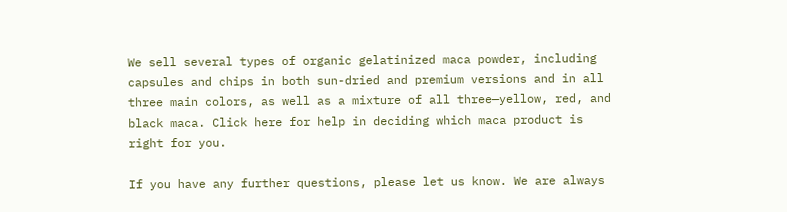We sell several types of organic gelatinized maca powder, including capsules and chips in both sun-dried and premium versions and in all three main colors, as well as a mixture of all three—yellow, red, and black maca. Click here for help in deciding which maca product is right for you.

If you have any further questions, please let us know. We are always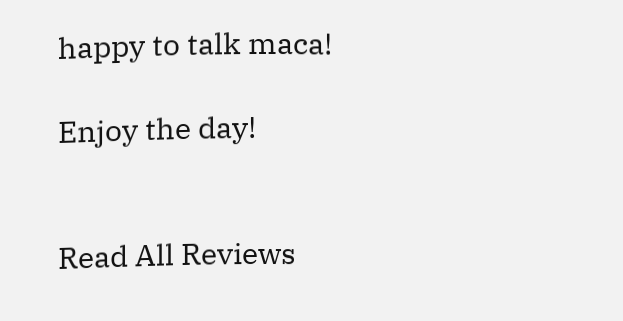happy to talk maca!

Enjoy the day!


Read All Reviews